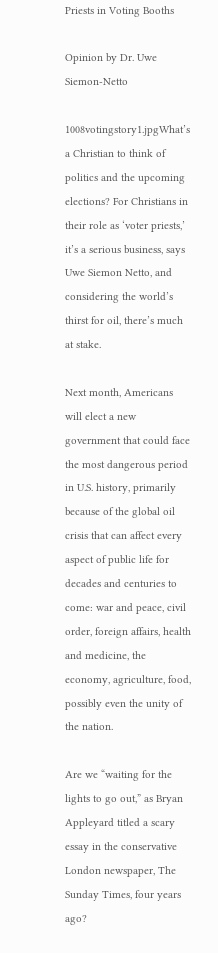Priests in Voting Booths

Opinion by Dr. Uwe Siemon-Netto

1008votingstory1.jpgWhat’s a Christian to think of politics and the upcoming elections? For Christians in their role as ‘voter priests,’ it’s a serious business, says Uwe Siemon Netto, and considering the world’s thirst for oil, there’s much at stake.

Next month, Americans will elect a new government that could face the most dangerous period in U.S. history, primarily because of the global oil crisis that can affect every aspect of public life for decades and centuries to come: war and peace, civil order, foreign affairs, health and medicine, the economy, agriculture, food, possibly even the unity of the nation.

Are we “waiting for the lights to go out,” as Bryan Appleyard titled a scary essay in the conservative London newspaper, The Sunday Times, four years ago?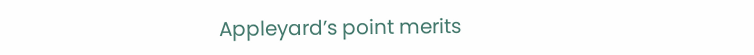Appleyard’s point merits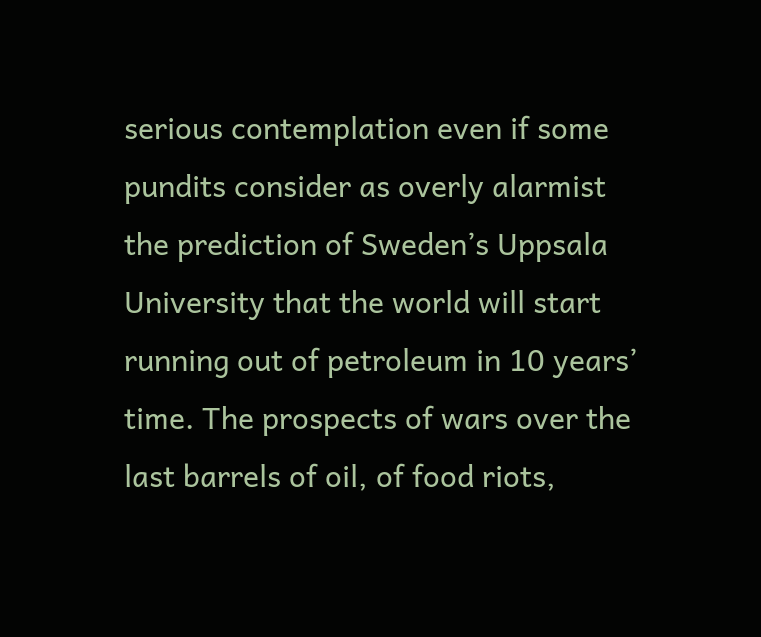serious contemplation even if some pundits consider as overly alarmist the prediction of Sweden’s Uppsala University that the world will start running out of petroleum in 10 years’ time. The prospects of wars over the last barrels of oil, of food riots,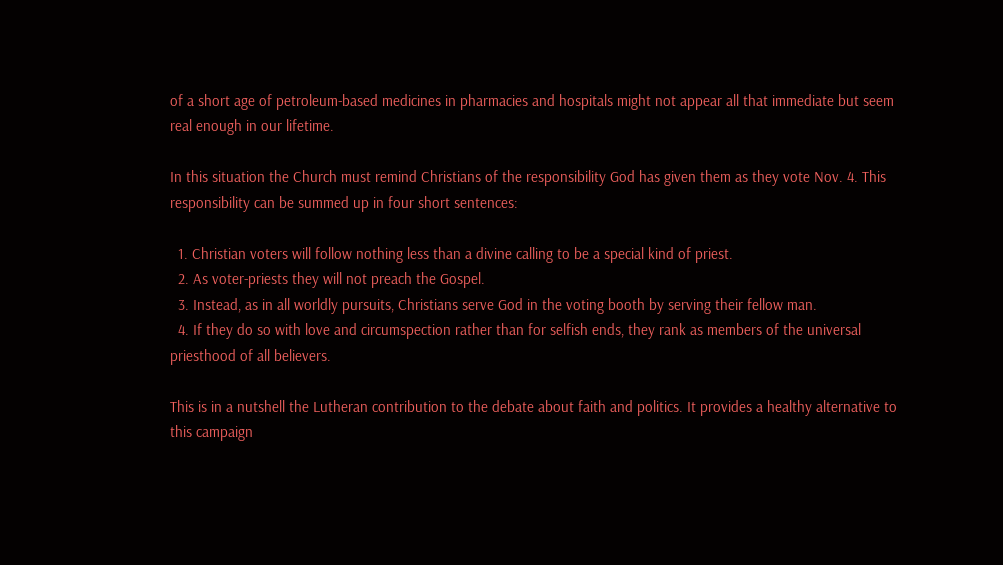of a short age of petroleum-based medicines in pharmacies and hospitals might not appear all that immediate but seem real enough in our lifetime.

In this situation the Church must remind Christians of the responsibility God has given them as they vote Nov. 4. This responsibility can be summed up in four short sentences:

  1. Christian voters will follow nothing less than a divine calling to be a special kind of priest.
  2. As voter-priests they will not preach the Gospel.
  3. Instead, as in all worldly pursuits, Christians serve God in the voting booth by serving their fellow man.
  4. If they do so with love and circumspection rather than for selfish ends, they rank as members of the universal priesthood of all believers.

This is in a nutshell the Lutheran contribution to the debate about faith and politics. It provides a healthy alternative to this campaign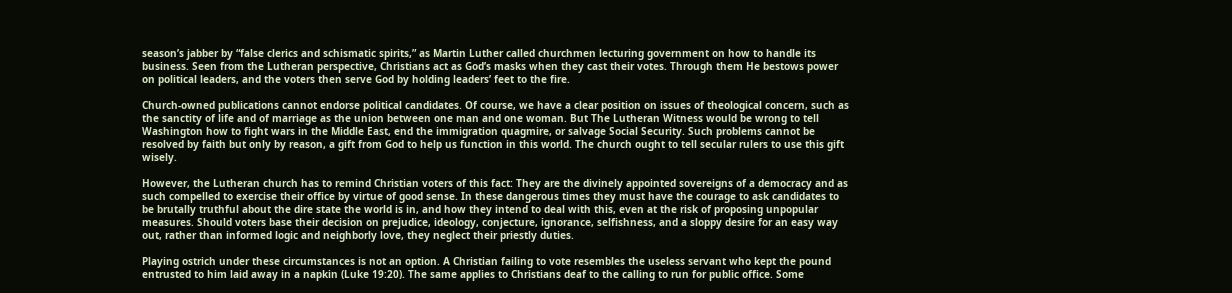season’s jabber by “false clerics and schismatic spirits,” as Martin Luther called churchmen lecturing government on how to handle its business. Seen from the Lutheran perspective, Christians act as God’s masks when they cast their votes. Through them He bestows power on political leaders, and the voters then serve God by holding leaders’ feet to the fire.

Church-owned publications cannot endorse political candidates. Of course, we have a clear position on issues of theological concern, such as the sanctity of life and of marriage as the union between one man and one woman. But The Lutheran Witness would be wrong to tell Washington how to fight wars in the Middle East, end the immigration quagmire, or salvage Social Security. Such problems cannot be resolved by faith but only by reason, a gift from God to help us function in this world. The church ought to tell secular rulers to use this gift wisely.

However, the Lutheran church has to remind Christian voters of this fact: They are the divinely appointed sovereigns of a democracy and as such compelled to exercise their office by virtue of good sense. In these dangerous times they must have the courage to ask candidates to be brutally truthful about the dire state the world is in, and how they intend to deal with this, even at the risk of proposing unpopular measures. Should voters base their decision on prejudice, ideology, conjecture, ignorance, selfishness, and a sloppy desire for an easy way out, rather than informed logic and neighborly love, they neglect their priestly duties.

Playing ostrich under these circumstances is not an option. A Christian failing to vote resembles the useless servant who kept the pound entrusted to him laid away in a napkin (Luke 19:20). The same applies to Christians deaf to the calling to run for public office. Some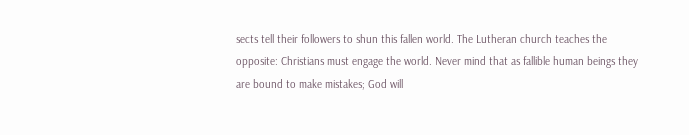sects tell their followers to shun this fallen world. The Lutheran church teaches the opposite: Christians must engage the world. Never mind that as fallible human beings they are bound to make mistakes; God will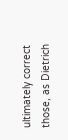ultimately correct those, as Dietrich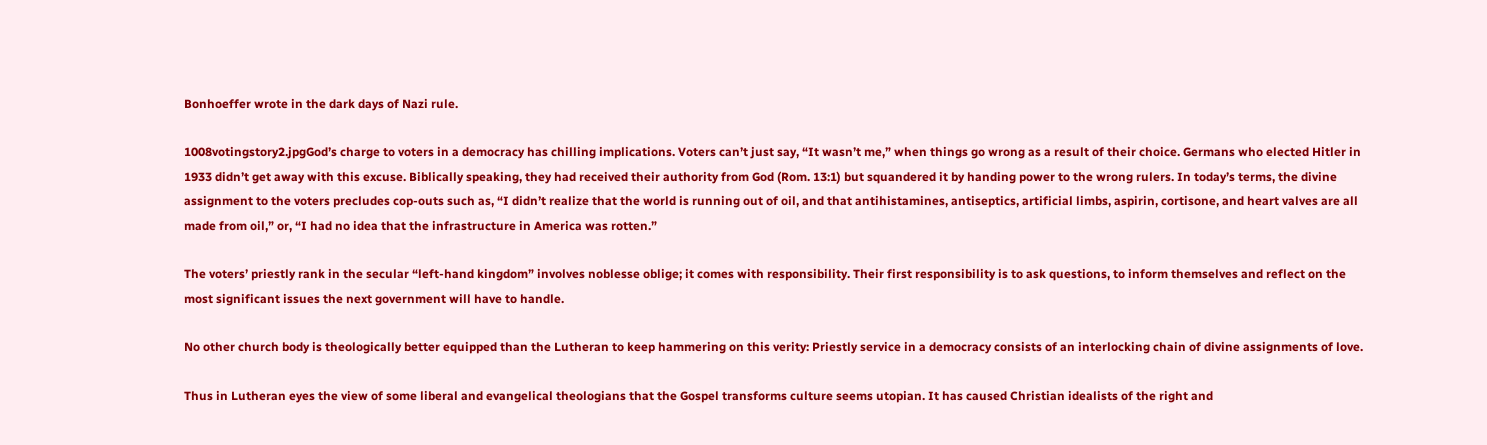Bonhoeffer wrote in the dark days of Nazi rule.

1008votingstory2.jpgGod’s charge to voters in a democracy has chilling implications. Voters can’t just say, “It wasn’t me,” when things go wrong as a result of their choice. Germans who elected Hitler in 1933 didn’t get away with this excuse. Biblically speaking, they had received their authority from God (Rom. 13:1) but squandered it by handing power to the wrong rulers. In today’s terms, the divine assignment to the voters precludes cop-outs such as, “I didn’t realize that the world is running out of oil, and that antihistamines, antiseptics, artificial limbs, aspirin, cortisone, and heart valves are all made from oil,” or, “I had no idea that the infrastructure in America was rotten.”

The voters’ priestly rank in the secular “left-hand kingdom” involves noblesse oblige; it comes with responsibility. Their first responsibility is to ask questions, to inform themselves and reflect on the most significant issues the next government will have to handle.

No other church body is theologically better equipped than the Lutheran to keep hammering on this verity: Priestly service in a democracy consists of an interlocking chain of divine assignments of love.

Thus in Lutheran eyes the view of some liberal and evangelical theologians that the Gospel transforms culture seems utopian. It has caused Christian idealists of the right and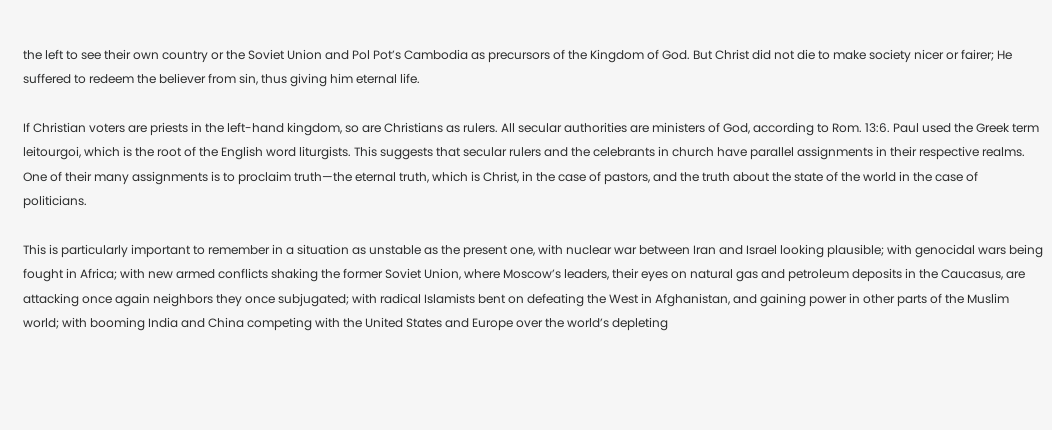the left to see their own country or the Soviet Union and Pol Pot’s Cambodia as precursors of the Kingdom of God. But Christ did not die to make society nicer or fairer; He suffered to redeem the believer from sin, thus giving him eternal life.

If Christian voters are priests in the left-hand kingdom, so are Christians as rulers. All secular authorities are ministers of God, according to Rom. 13:6. Paul used the Greek term leitourgoi, which is the root of the English word liturgists. This suggests that secular rulers and the celebrants in church have parallel assignments in their respective realms. One of their many assignments is to proclaim truth—the eternal truth, which is Christ, in the case of pastors, and the truth about the state of the world in the case of politicians.

This is particularly important to remember in a situation as unstable as the present one, with nuclear war between Iran and Israel looking plausible; with genocidal wars being fought in Africa; with new armed conflicts shaking the former Soviet Union, where Moscow’s leaders, their eyes on natural gas and petroleum deposits in the Caucasus, are attacking once again neighbors they once subjugated; with radical Islamists bent on defeating the West in Afghanistan, and gaining power in other parts of the Muslim world; with booming India and China competing with the United States and Europe over the world’s depleting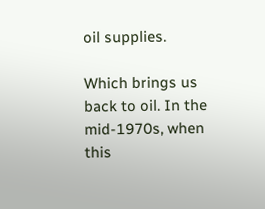oil supplies.

Which brings us back to oil. In the mid-1970s, when this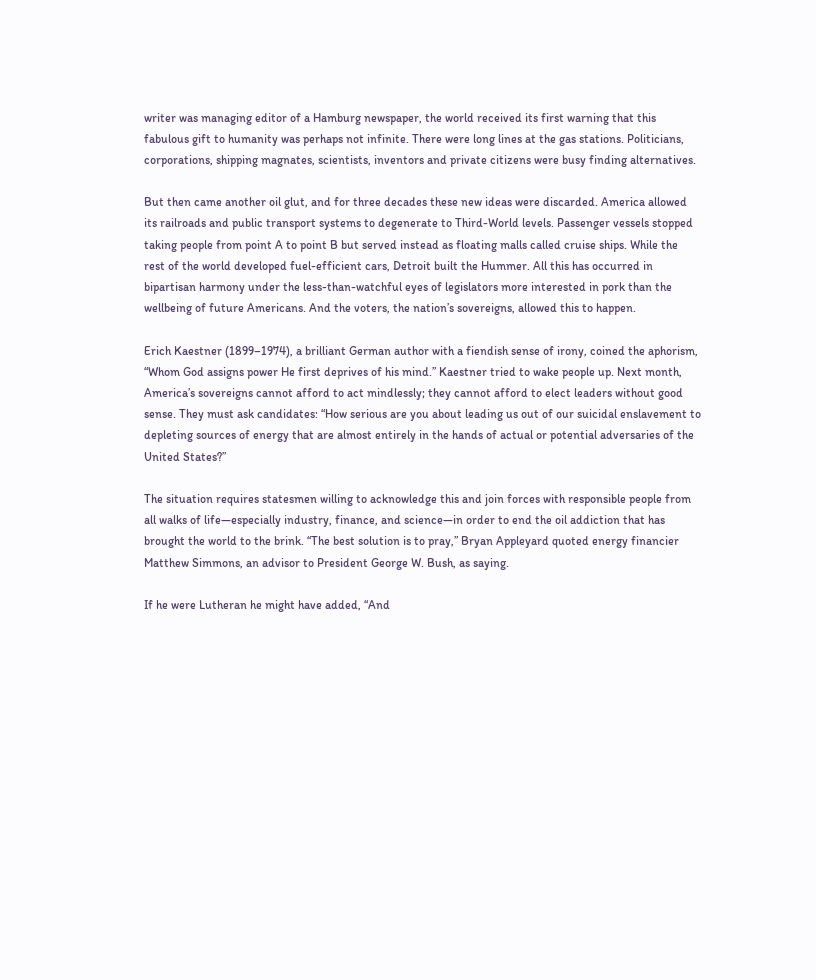writer was managing editor of a Hamburg newspaper, the world received its first warning that this fabulous gift to humanity was perhaps not infinite. There were long lines at the gas stations. Politicians, corporations, shipping magnates, scientists, inventors and private citizens were busy finding alternatives.

But then came another oil glut, and for three decades these new ideas were discarded. America allowed its railroads and public transport systems to degenerate to Third-World levels. Passenger vessels stopped taking people from point A to point B but served instead as floating malls called cruise ships. While the rest of the world developed fuel-efficient cars, Detroit built the Hummer. All this has occurred in bipartisan harmony under the less-than-watchful eyes of legislators more interested in pork than the wellbeing of future Americans. And the voters, the nation’s sovereigns, allowed this to happen.

Erich Kaestner (1899–1974), a brilliant German author with a fiendish sense of irony, coined the aphorism, “Whom God assigns power He first deprives of his mind.” Kaestner tried to wake people up. Next month, America’s sovereigns cannot afford to act mindlessly; they cannot afford to elect leaders without good sense. They must ask candidates: “How serious are you about leading us out of our suicidal enslavement to depleting sources of energy that are almost entirely in the hands of actual or potential adversaries of the United States?”

The situation requires statesmen willing to acknowledge this and join forces with responsible people from all walks of life—especially industry, finance, and science—in order to end the oil addiction that has brought the world to the brink. “The best solution is to pray,” Bryan Appleyard quoted energy financier Matthew Simmons, an advisor to President George W. Bush, as saying.

If he were Lutheran he might have added, “And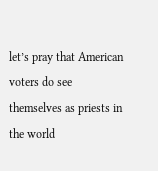let’s pray that American voters do see themselves as priests in the world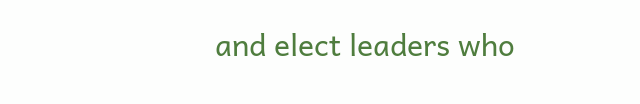and elect leaders who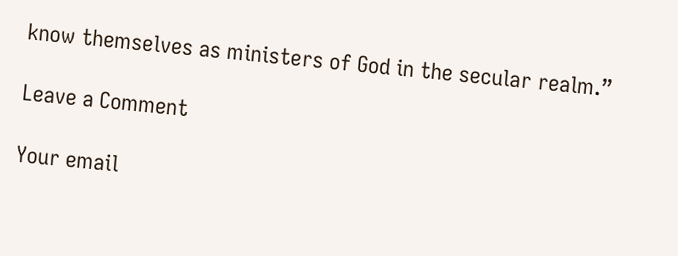know themselves as ministers of God in the secular realm.”

Leave a Comment

Your email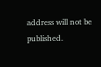address will not be published.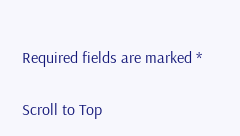Required fields are marked *

Scroll to Top